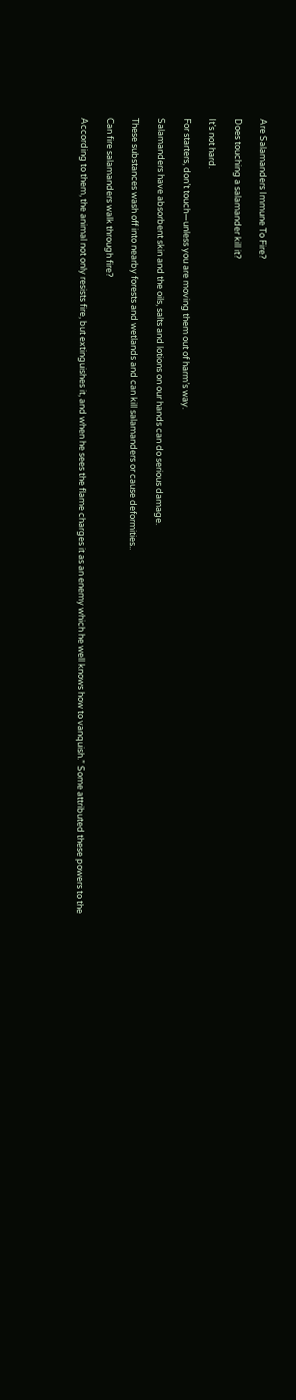Are Salamanders Immune To Fire?

Does touching a salamander kill it?

It’s not hard.

For starters, don’t touch—unless you are moving them out of harm’s way.

Salamanders have absorbent skin and the oils, salts and lotions on our hands can do serious damage.

These substances wash off into nearby forests and wetlands and can kill salamanders or cause deformities..

Can fire salamanders walk through fire?

According to them, the animal not only resists fire, but extinguishes it, and when he sees the flame charges it as an enemy which he well knows how to vanquish.” Some attributed these powers to the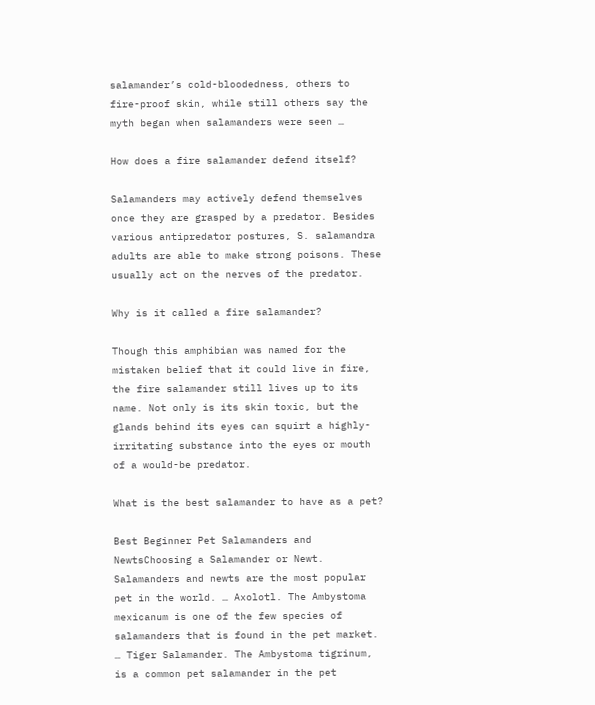salamander’s cold-bloodedness, others to fire-proof skin, while still others say the myth began when salamanders were seen …

How does a fire salamander defend itself?

Salamanders may actively defend themselves once they are grasped by a predator. Besides various antipredator postures, S. salamandra adults are able to make strong poisons. These usually act on the nerves of the predator.

Why is it called a fire salamander?

Though this amphibian was named for the mistaken belief that it could live in fire, the fire salamander still lives up to its name. Not only is its skin toxic, but the glands behind its eyes can squirt a highly-irritating substance into the eyes or mouth of a would-be predator.

What is the best salamander to have as a pet?

Best Beginner Pet Salamanders and NewtsChoosing a Salamander or Newt. Salamanders and newts are the most popular pet in the world. … Axolotl. The Ambystoma mexicanum is one of the few species of salamanders that is found in the pet market. … Tiger Salamander. The Ambystoma tigrinum, is a common pet salamander in the pet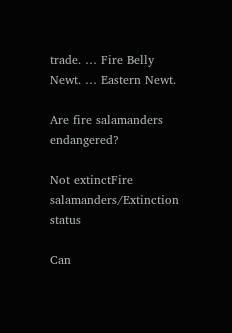trade. … Fire Belly Newt. … Eastern Newt.

Are fire salamanders endangered?

Not extinctFire salamanders/Extinction status

Can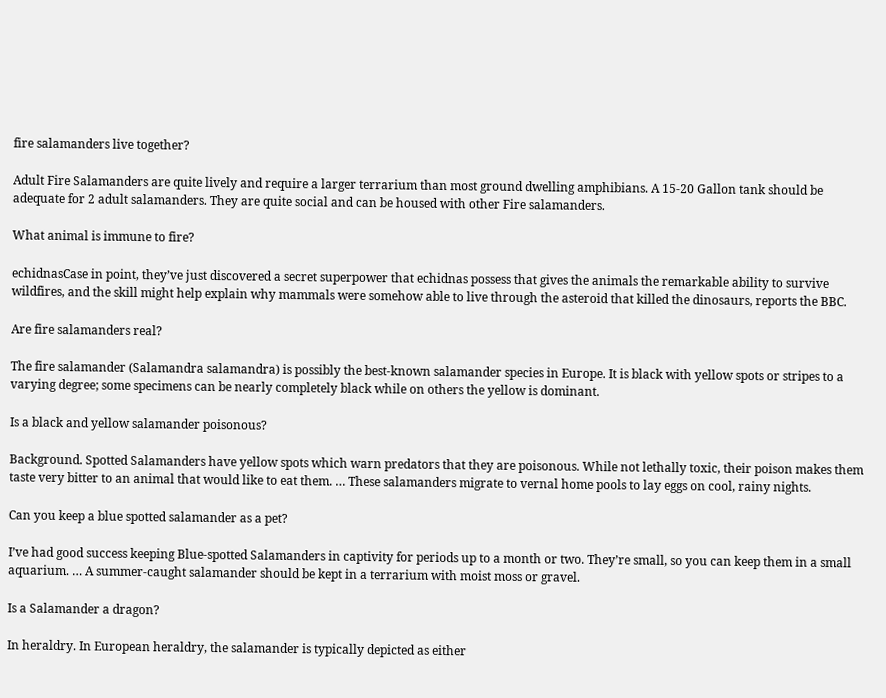fire salamanders live together?

Adult Fire Salamanders are quite lively and require a larger terrarium than most ground dwelling amphibians. A 15-20 Gallon tank should be adequate for 2 adult salamanders. They are quite social and can be housed with other Fire salamanders.

What animal is immune to fire?

echidnasCase in point, they’ve just discovered a secret superpower that echidnas possess that gives the animals the remarkable ability to survive wildfires, and the skill might help explain why mammals were somehow able to live through the asteroid that killed the dinosaurs, reports the BBC.

Are fire salamanders real?

The fire salamander (Salamandra salamandra) is possibly the best-known salamander species in Europe. It is black with yellow spots or stripes to a varying degree; some specimens can be nearly completely black while on others the yellow is dominant.

Is a black and yellow salamander poisonous?

Background. Spotted Salamanders have yellow spots which warn predators that they are poisonous. While not lethally toxic, their poison makes them taste very bitter to an animal that would like to eat them. … These salamanders migrate to vernal home pools to lay eggs on cool, rainy nights.

Can you keep a blue spotted salamander as a pet?

I’ve had good success keeping Blue-spotted Salamanders in captivity for periods up to a month or two. They’re small, so you can keep them in a small aquarium. … A summer-caught salamander should be kept in a terrarium with moist moss or gravel.

Is a Salamander a dragon?

In heraldry. In European heraldry, the salamander is typically depicted as either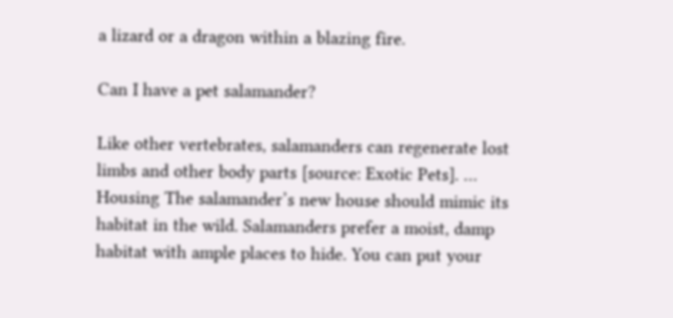a lizard or a dragon within a blazing fire.

Can I have a pet salamander?

Like other vertebrates, salamanders can regenerate lost limbs and other body parts [source: Exotic Pets]. … Housing The salamander’s new house should mimic its habitat in the wild. Salamanders prefer a moist, damp habitat with ample places to hide. You can put your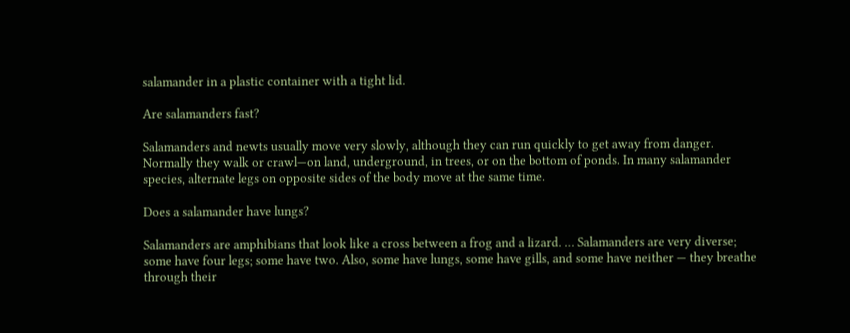salamander in a plastic container with a tight lid.

Are salamanders fast?

Salamanders and newts usually move very slowly, although they can run quickly to get away from danger. Normally they walk or crawl—on land, underground, in trees, or on the bottom of ponds. In many salamander species, alternate legs on opposite sides of the body move at the same time.

Does a salamander have lungs?

Salamanders are amphibians that look like a cross between a frog and a lizard. … Salamanders are very diverse; some have four legs; some have two. Also, some have lungs, some have gills, and some have neither — they breathe through their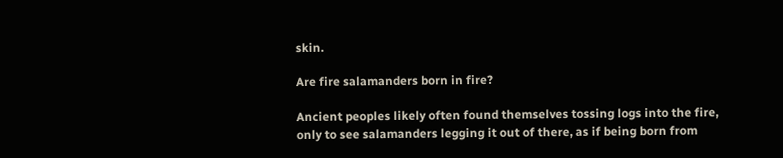skin.

Are fire salamanders born in fire?

Ancient peoples likely often found themselves tossing logs into the fire, only to see salamanders legging it out of there, as if being born from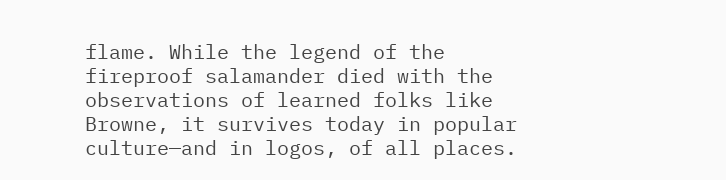flame. While the legend of the fireproof salamander died with the observations of learned folks like Browne, it survives today in popular culture—and in logos, of all places.